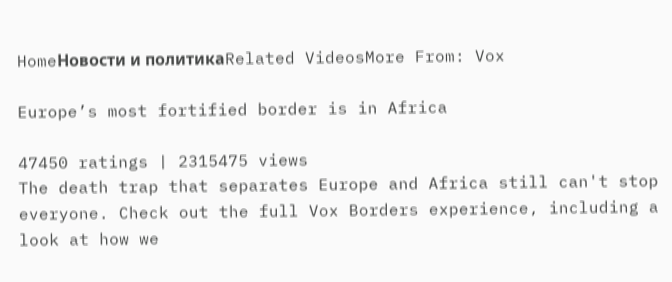HomeНовости и политикаRelated VideosMore From: Vox

Europe’s most fortified border is in Africa

47450 ratings | 2315475 views
The death trap that separates Europe and Africa still can't stop everyone. Check out the full Vox Borders experience, including a look at how we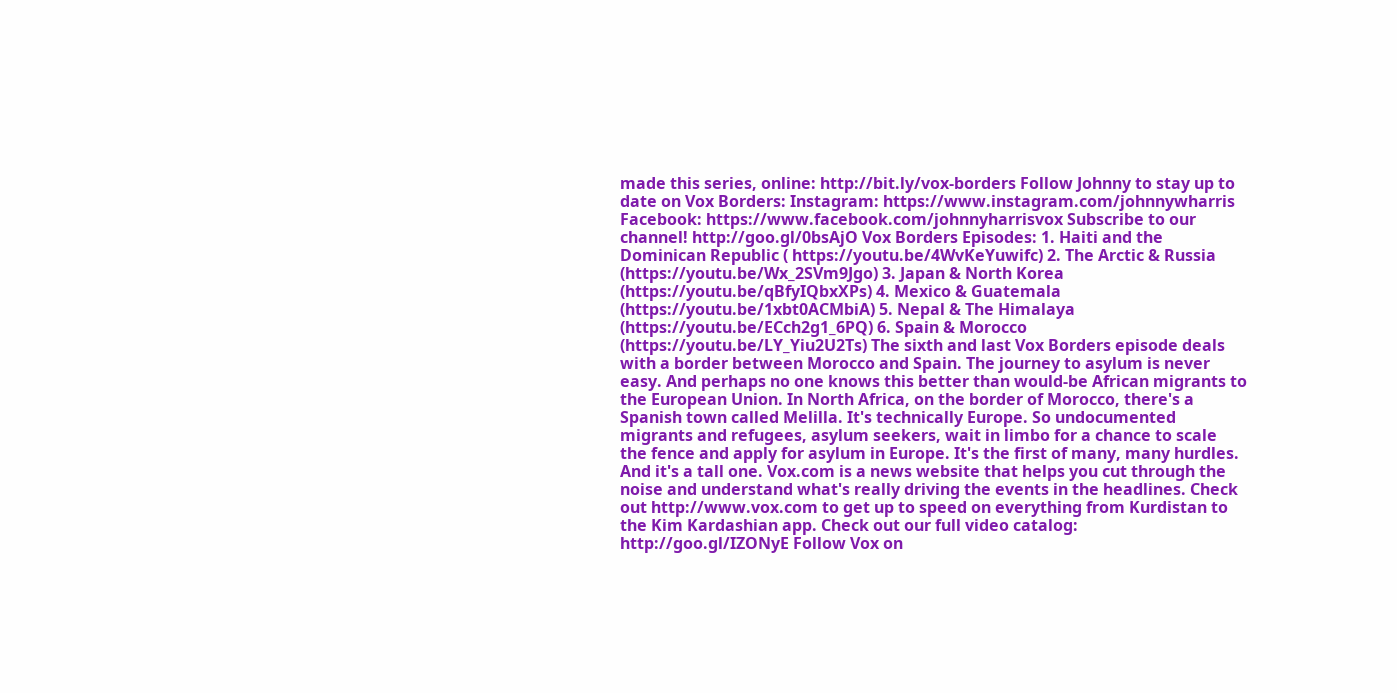made this series, online: http://bit.ly/vox-borders Follow Johnny to stay up to date on Vox Borders: Instagram: https://www.instagram.com/johnnywharris Facebook: https://www.facebook.com/johnnyharrisvox Subscribe to our channel! http://goo.gl/0bsAjO Vox Borders Episodes: 1. Haiti and the Dominican Republic ( https://youtu.be/4WvKeYuwifc) 2. The Arctic & Russia (https://youtu.be/Wx_2SVm9Jgo) 3. Japan & North Korea (https://youtu.be/qBfyIQbxXPs) 4. Mexico & Guatemala (https://youtu.be/1xbt0ACMbiA) 5. Nepal & The Himalaya (https://youtu.be/ECch2g1_6PQ) 6. Spain & Morocco (https://youtu.be/LY_Yiu2U2Ts) The sixth and last Vox Borders episode deals with a border between Morocco and Spain. The journey to asylum is never easy. And perhaps no one knows this better than would-be African migrants to the European Union. In North Africa, on the border of Morocco, there's a Spanish town called Melilla. It's technically Europe. So undocumented migrants and refugees, asylum seekers, wait in limbo for a chance to scale the fence and apply for asylum in Europe. It's the first of many, many hurdles. And it's a tall one. Vox.com is a news website that helps you cut through the noise and understand what's really driving the events in the headlines. Check out http://www.vox.com to get up to speed on everything from Kurdistan to the Kim Kardashian app. Check out our full video catalog: http://goo.gl/IZONyE Follow Vox on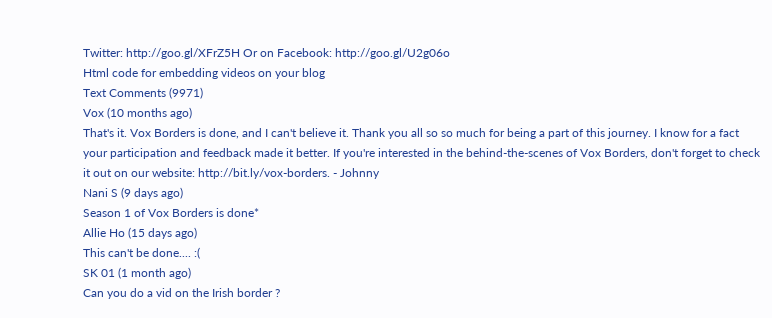Twitter: http://goo.gl/XFrZ5H Or on Facebook: http://goo.gl/U2g06o
Html code for embedding videos on your blog
Text Comments (9971)
Vox (10 months ago)
That's it. Vox Borders is done, and I can't believe it. Thank you all so so much for being a part of this journey. I know for a fact your participation and feedback made it better. If you're interested in the behind-the-scenes of Vox Borders, don't forget to check it out on our website: http://bit.ly/vox-borders. - Johnny
Nani S (9 days ago)
Season 1 of Vox Borders is done*
Allie Ho (15 days ago)
This can't be done.... :(
SK 01 (1 month ago)
Can you do a vid on the Irish border ?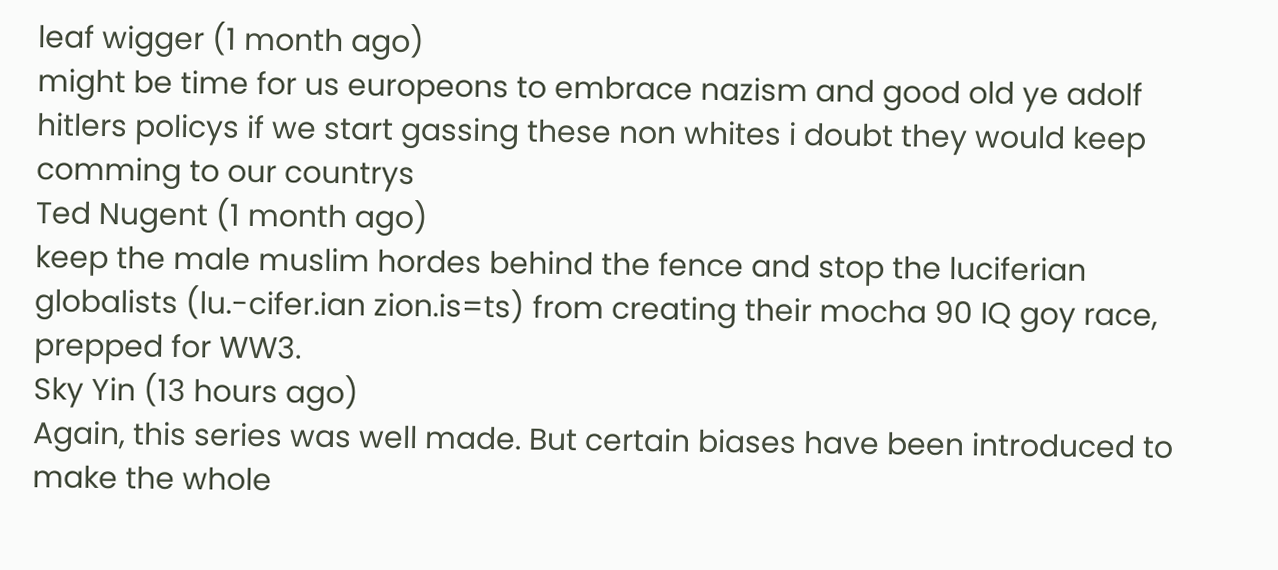leaf wigger (1 month ago)
might be time for us europeons to embrace nazism and good old ye adolf hitlers policys if we start gassing these non whites i doubt they would keep comming to our countrys
Ted Nugent (1 month ago)
keep the male muslim hordes behind the fence and stop the luciferian globalists (lu.-cifer.ian zion.is=ts) from creating their mocha 90 IQ goy race, prepped for WW3.
Sky Yin (13 hours ago)
Again, this series was well made. But certain biases have been introduced to make the whole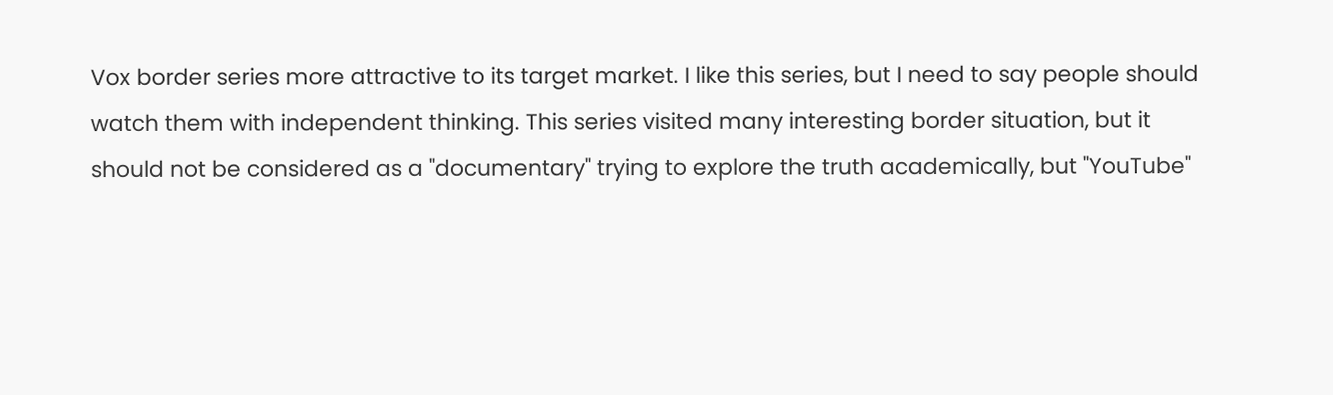Vox border series more attractive to its target market. I like this series, but I need to say people should watch them with independent thinking. This series visited many interesting border situation, but it should not be considered as a "documentary" trying to explore the truth academically, but "YouTube"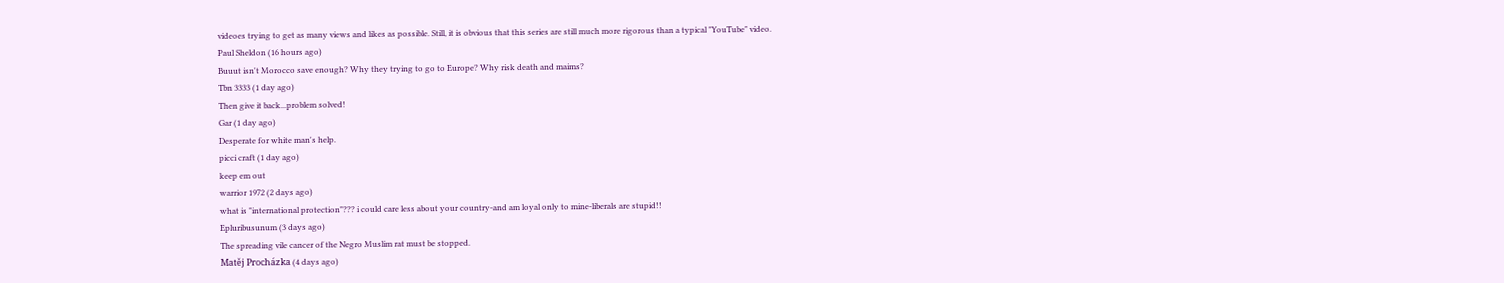videoes trying to get as many views and likes as possible. Still, it is obvious that this series are still much more rigorous than a typical "YouTube" video.
Paul Sheldon (16 hours ago)
Buuut isn't Morocco save enough? Why they trying to go to Europe? Why risk death and maims?
Tbn 3333 (1 day ago)
Then give it back...problem solved!
Gar (1 day ago)
Desperate for white man's help.
picci craft (1 day ago)
keep em out
warrior 1972 (2 days ago)
what is "international protection"??? i could care less about your country-and am loyal only to mine-liberals are stupid!!
Epluribusunum (3 days ago)
The spreading vile cancer of the Negro Muslim rat must be stopped.
Matěj Procházka (4 days ago)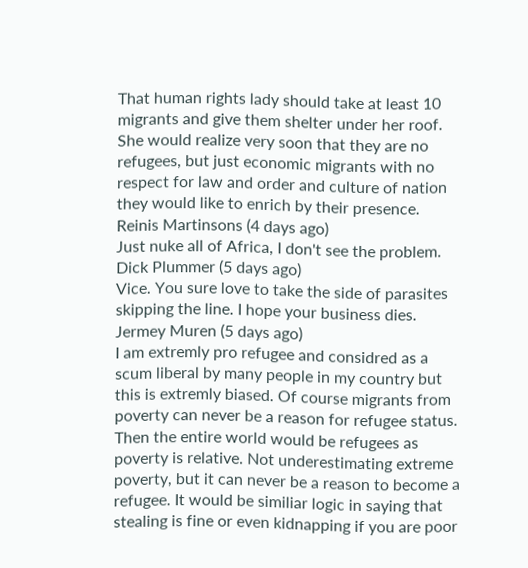That human rights lady should take at least 10 migrants and give them shelter under her roof. She would realize very soon that they are no refugees, but just economic migrants with no respect for law and order and culture of nation they would like to enrich by their presence.
Reinis Martinsons (4 days ago)
Just nuke all of Africa, I don't see the problem.
Dick Plummer (5 days ago)
Vice. You sure love to take the side of parasites skipping the line. I hope your business dies.
Jermey Muren (5 days ago)
I am extremly pro refugee and considred as a scum liberal by many people in my country but this is extremly biased. Of course migrants from poverty can never be a reason for refugee status. Then the entire world would be refugees as poverty is relative. Not underestimating extreme poverty, but it can never be a reason to become a refugee. It would be similiar logic in saying that stealing is fine or even kidnapping if you are poor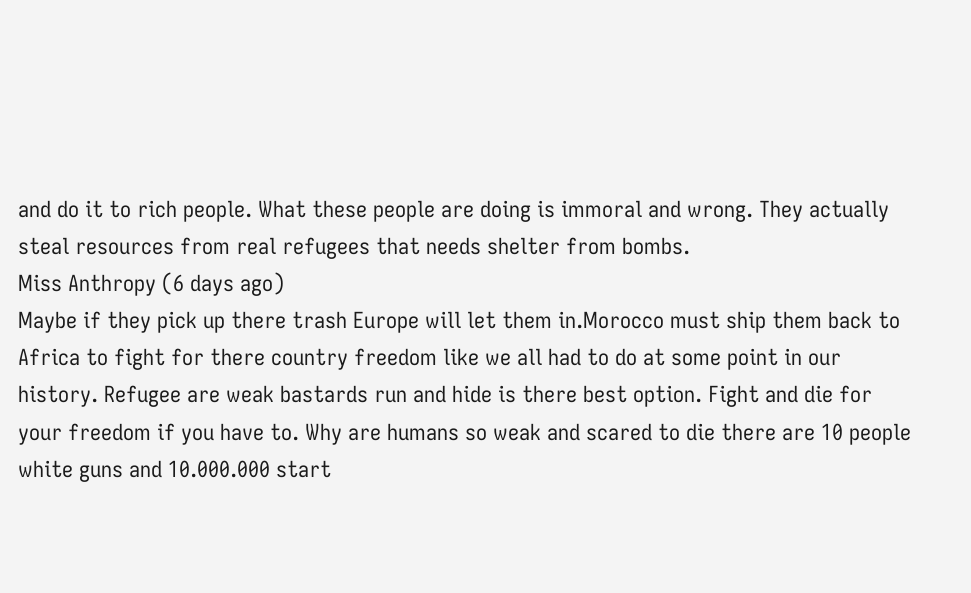and do it to rich people. What these people are doing is immoral and wrong. They actually steal resources from real refugees that needs shelter from bombs.
Miss Anthropy (6 days ago)
Maybe if they pick up there trash Europe will let them in.Morocco must ship them back to Africa to fight for there country freedom like we all had to do at some point in our history. Refugee are weak bastards run and hide is there best option. Fight and die for your freedom if you have to. Why are humans so weak and scared to die there are 10 people white guns and 10.000.000 start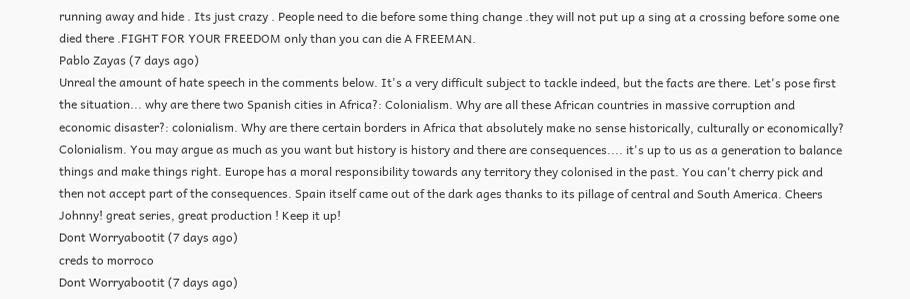running away and hide . Its just crazy . People need to die before some thing change .they will not put up a sing at a crossing before some one died there .FIGHT FOR YOUR FREEDOM only than you can die A FREEMAN.
Pablo Zayas (7 days ago)
Unreal the amount of hate speech in the comments below. It's a very difficult subject to tackle indeed, but the facts are there. Let's pose first the situation... why are there two Spanish cities in Africa?: Colonialism. Why are all these African countries in massive corruption and economic disaster?: colonialism. Why are there certain borders in Africa that absolutely make no sense historically, culturally or economically? Colonialism. You may argue as much as you want but history is history and there are consequences.... it's up to us as a generation to balance things and make things right. Europe has a moral responsibility towards any territory they colonised in the past. You can't cherry pick and then not accept part of the consequences. Spain itself came out of the dark ages thanks to its pillage of central and South America. Cheers Johnny! great series, great production ! Keep it up!
Dont Worryabootit (7 days ago)
creds to morroco
Dont Worryabootit (7 days ago)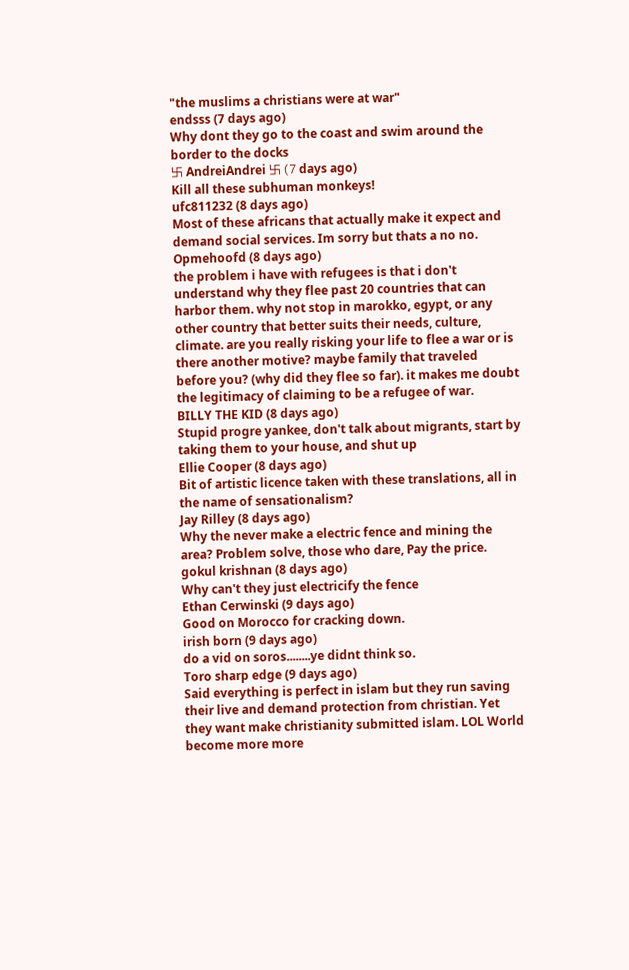"the muslims a christians were at war"
endsss (7 days ago)
Why dont they go to the coast and swim around the border to the docks
卐 AndreiAndrei 卐 (7 days ago)
Kill all these subhuman monkeys!
ufc811232 (8 days ago)
Most of these africans that actually make it expect and demand social services. Im sorry but thats a no no.
Opmehoofd (8 days ago)
the problem i have with refugees is that i don't understand why they flee past 20 countries that can harbor them. why not stop in marokko, egypt, or any other country that better suits their needs, culture, climate. are you really risking your life to flee a war or is there another motive? maybe family that traveled before you? (why did they flee so far). it makes me doubt the legitimacy of claiming to be a refugee of war.
BILLY THE KID (8 days ago)
Stupid progre yankee, don't talk about migrants, start by taking them to your house, and shut up
Ellie Cooper (8 days ago)
Bit of artistic licence taken with these translations, all in the name of sensationalism?
Jay Rilley (8 days ago)
Why the never make a electric fence and mining the area? Problem solve, those who dare, Pay the price.
gokul krishnan (8 days ago)
Why can't they just electricify the fence
Ethan Cerwinski (9 days ago)
Good on Morocco for cracking down.
irish born (9 days ago)
do a vid on soros........ye didnt think so.
Toro sharp edge (9 days ago)
Said everything is perfect in islam but they run saving their live and demand protection from christian. Yet they want make christianity submitted islam. LOL World become more more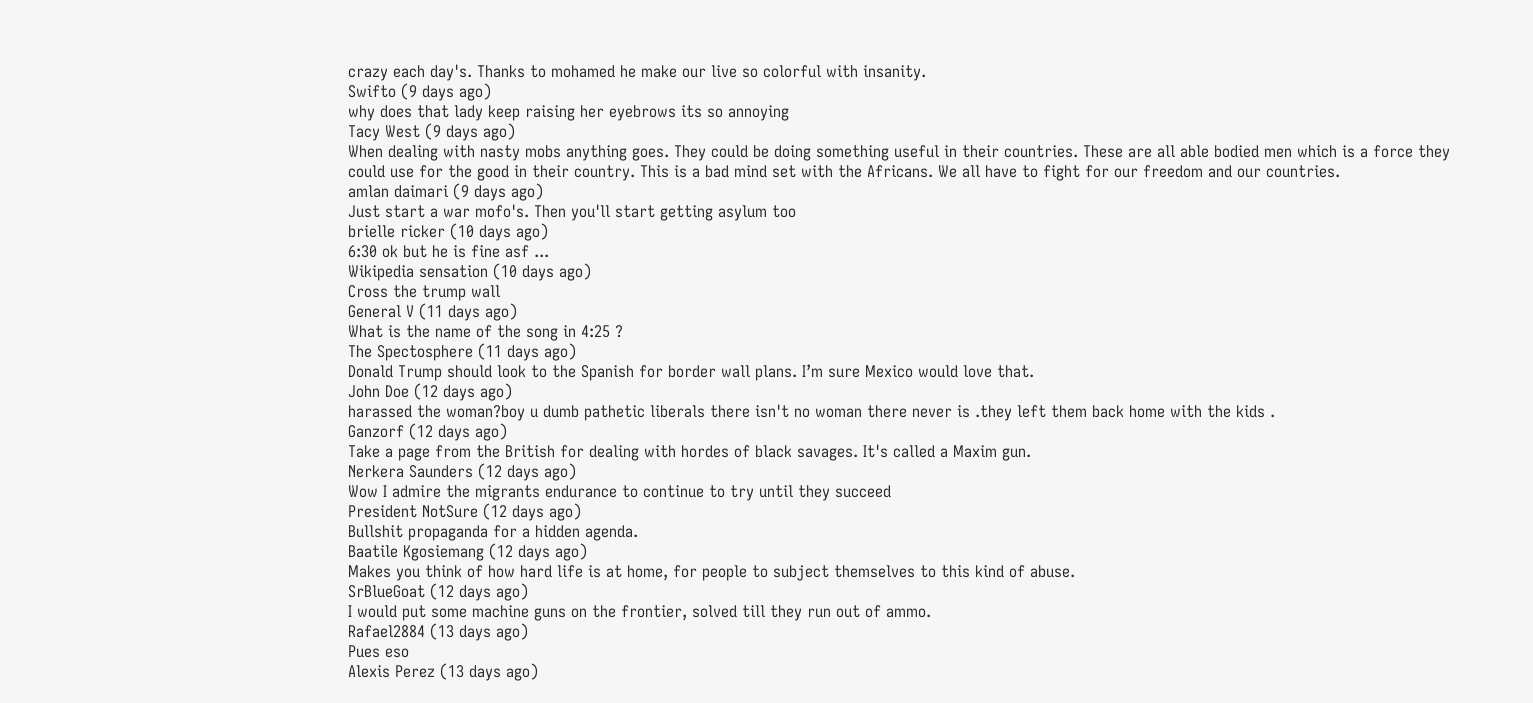crazy each day's. Thanks to mohamed he make our live so colorful with insanity.
Swifto (9 days ago)
why does that lady keep raising her eyebrows its so annoying
Tacy West (9 days ago)
When dealing with nasty mobs anything goes. They could be doing something useful in their countries. These are all able bodied men which is a force they could use for the good in their country. This is a bad mind set with the Africans. We all have to fight for our freedom and our countries.
amlan daimari (9 days ago)
Just start a war mofo's. Then you'll start getting asylum too
brielle ricker (10 days ago)
6:30 ok but he is fine asf ...
Wikipedia sensation (10 days ago)
Cross the trump wall
General V (11 days ago)
What is the name of the song in 4:25 ?
The Spectosphere (11 days ago)
Donald Trump should look to the Spanish for border wall plans. I’m sure Mexico would love that.
John Doe (12 days ago)
harassed the woman?boy u dumb pathetic liberals there isn't no woman there never is .they left them back home with the kids .
Ganzorf (12 days ago)
Take a page from the British for dealing with hordes of black savages. It's called a Maxim gun.
Nerkera Saunders (12 days ago)
Wow I admire the migrants endurance to continue to try until they succeed
President NotSure (12 days ago)
Bullshit propaganda for a hidden agenda.
Baatile Kgosiemang (12 days ago)
Makes you think of how hard life is at home, for people to subject themselves to this kind of abuse.
SrBlueGoat (12 days ago)
I would put some machine guns on the frontier, solved till they run out of ammo.
Rafael2884 (13 days ago)
Pues eso
Alexis Perez (13 days ago)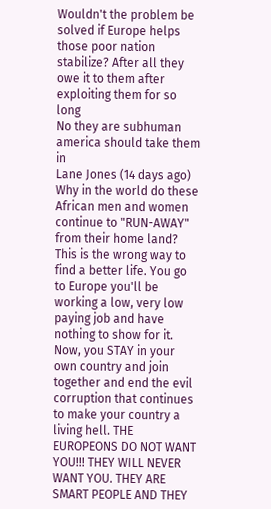Wouldn't the problem be solved if Europe helps those poor nation stabilize? After all they owe it to them after exploiting them for so long
No they are subhuman
america should take them in
Lane Jones (14 days ago)
Why in the world do these African men and women continue to "RUN-AWAY" from their home land? This is the wrong way to find a better life. You go to Europe you'll be working a low, very low paying job and have nothing to show for it. Now, you STAY in your own country and join together and end the evil corruption that continues to make your country a living hell. THE EUROPEONS DO NOT WANT YOU!!! THEY WILL NEVER WANT YOU. THEY ARE SMART PEOPLE AND THEY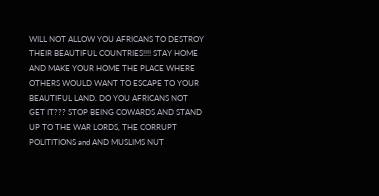WILL NOT ALLOW YOU AFRICANS TO DESTROY THEIR BEAUTIFUL COUNTRIES!!!! STAY HOME AND MAKE YOUR HOME THE PLACE WHERE OTHERS WOULD WANT TO ESCAPE TO YOUR BEAUTIFUL LAND. DO YOU AFRICANS NOT GET IT??? STOP BEING COWARDS AND STAND UP TO THE WAR LORDS, THE CORRUPT POLITITIONS and AND MUSLIMS NUT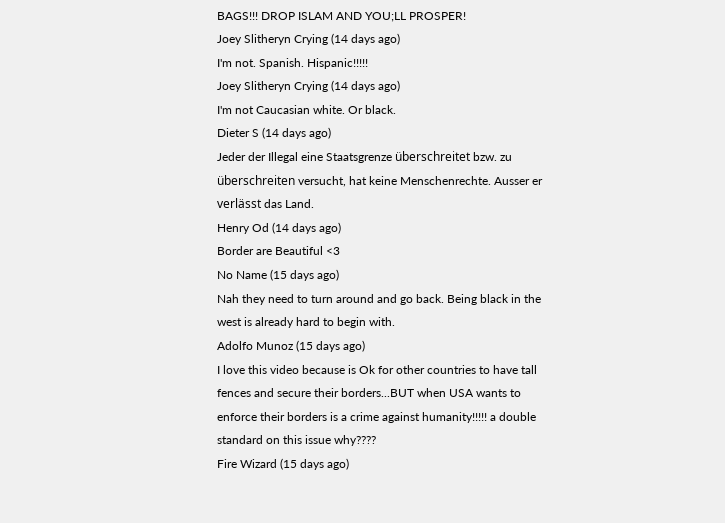BAGS!!! DROP ISLAM AND YOU;LL PROSPER!
Joey Slitheryn Crying (14 days ago)
I'm not. Spanish. Hispanic!!!!!
Joey Slitheryn Crying (14 days ago)
I'm not Caucasian white. Or black.
Dieter S (14 days ago)
Jeder der Illegal eine Staatsgrenze überschreitet bzw. zu überschreiten versucht, hat keine Menschenrechte. Ausser er verlässt das Land.
Henry Od (14 days ago)
Border are Beautiful <3
No Name (15 days ago)
Nah they need to turn around and go back. Being black in the west is already hard to begin with.
Adolfo Munoz (15 days ago)
I love this video because is Ok for other countries to have tall fences and secure their borders...BUT when USA wants to enforce their borders is a crime against humanity!!!!! a double standard on this issue why????
Fire Wizard (15 days ago)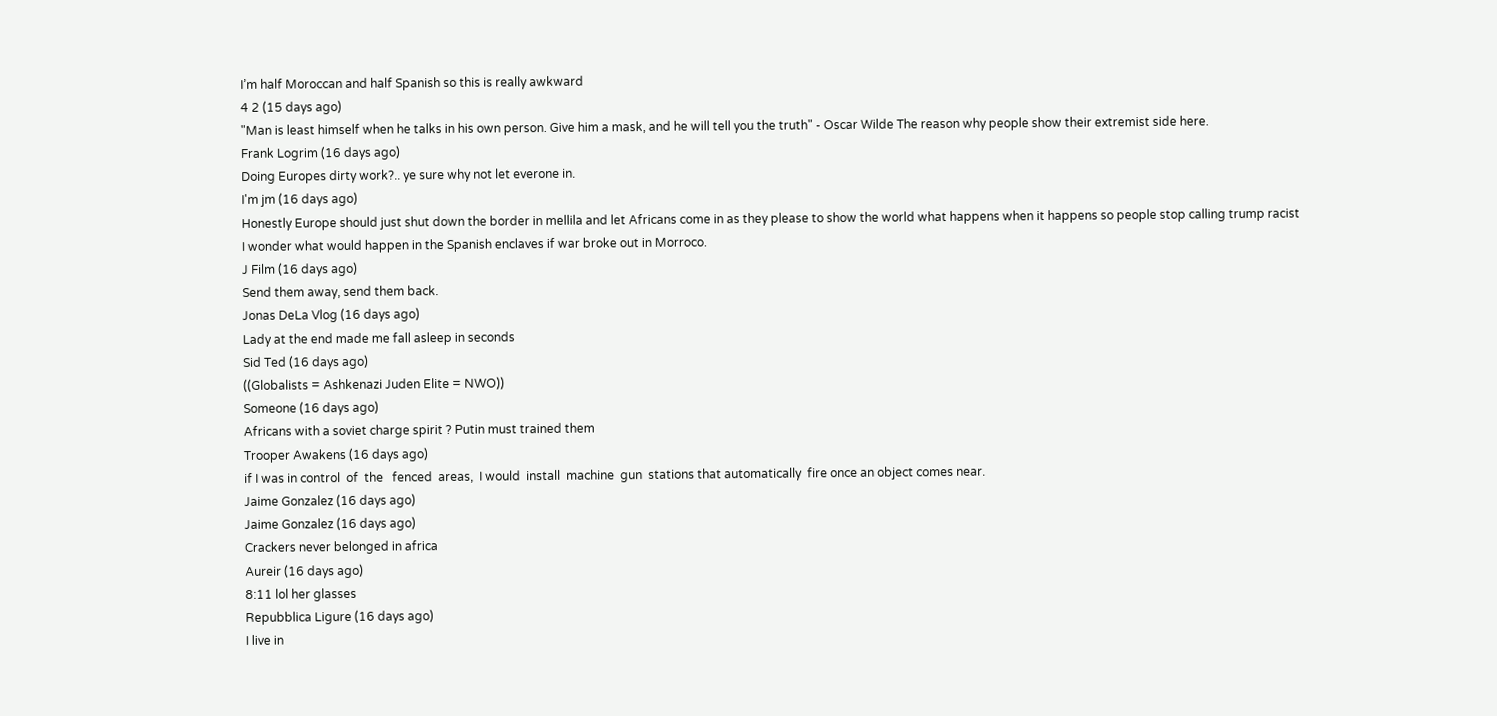I’m half Moroccan and half Spanish so this is really awkward
4 2 (15 days ago)
"Man is least himself when he talks in his own person. Give him a mask, and he will tell you the truth" - Oscar Wilde The reason why people show their extremist side here.
Frank Logrim (16 days ago)
Doing Europes dirty work?.. ye sure why not let everone in.
I'm jm (16 days ago)
Honestly Europe should just shut down the border in mellila and let Africans come in as they please to show the world what happens when it happens so people stop calling trump racist
I wonder what would happen in the Spanish enclaves if war broke out in Morroco.
J Film (16 days ago)
Send them away, send them back.
Jonas DeLa Vlog (16 days ago)
Lady at the end made me fall asleep in seconds
Sid Ted (16 days ago)
((Globalists = Ashkenazi Juden Elite = NWO))
Someone (16 days ago)
Africans with a soviet charge spirit ? Putin must trained them
Trooper Awakens (16 days ago)
if I was in control  of  the   fenced  areas,  I would  install  machine  gun  stations that automatically  fire once an object comes near.
Jaime Gonzalez (16 days ago)
Jaime Gonzalez (16 days ago)
Crackers never belonged in africa
Aureir (16 days ago)
8:11 lol her glasses
Repubblica Ligure (16 days ago)
I live in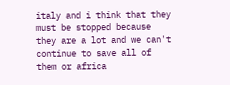italy and i think that they must be stopped because they are a lot and we can't continue to save all of them or africa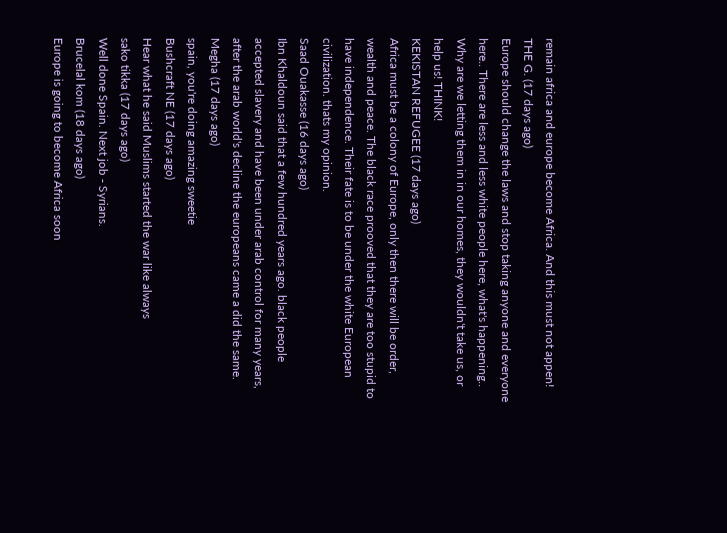remain africa and europe become Africa. And this must not appen!
THE G. (17 days ago)
Europe should change the laws and stop taking anyone and everyone here.. There are less and less white people here, what's happening.. Why are we letting them in in our homes, they wouldn't take us, or help us! THINK!
KEKISTAN REFUGEE (17 days ago)
Africa must be a colony of Europe, only then there will be order, wealth and peace. The black race prooved that they are too stupid to have independence. Their fate is to be under the white European civilization. thats my opinion.
Saad Ouakasse (16 days ago)
Ibn Khaldoun said that a few hundred years ago. black people accepted slavery and have been under arab control for many years, after the arab world's decline the europeans came a did the same.
Megha (17 days ago)
spain, you're doing amazing sweetie
Bushcraft NE (17 days ago)
Hear what he said Muslims started the war like always
sako tikka (17 days ago)
Well done Spain. Next job - Syrians.
Brucelal kom (18 days ago)
Europe is going to become Africa soon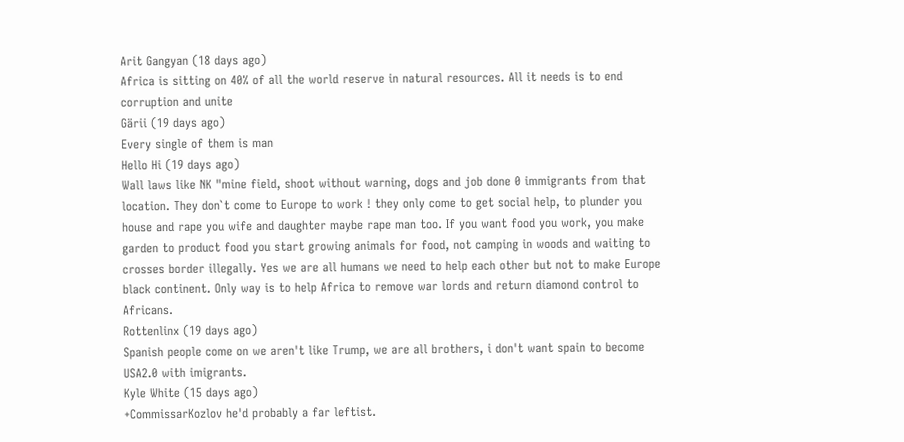Arit Gangyan (18 days ago)
Africa is sitting on 40% of all the world reserve in natural resources. All it needs is to end corruption and unite
Gärii (19 days ago)
Every single of them is man
Hello Hi (19 days ago)
Wall laws like NK "mine field, shoot without warning, dogs and job done 0 immigrants from that location. They don`t come to Europe to work ! they only come to get social help, to plunder you house and rape you wife and daughter maybe rape man too. If you want food you work, you make garden to product food you start growing animals for food, not camping in woods and waiting to crosses border illegally. Yes we are all humans we need to help each other but not to make Europe black continent. Only way is to help Africa to remove war lords and return diamond control to Africans.
Rottenlinx (19 days ago)
Spanish people come on we aren't like Trump, we are all brothers, i don't want spain to become USA2.0 with imigrants.
Kyle White (15 days ago)
+CommissarKozlov he'd probably a far leftist.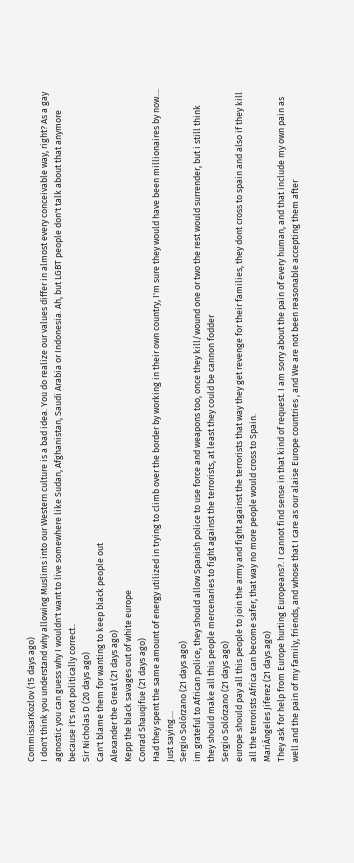CommissarKozlov (15 days ago)
I don't think you understand why allowing Muslims into our Western culture is a bad idea. You do realize our values differ in almost every conceivable way, right? As a gay agnostic you can guess why I wouldn't want to live somewhere like Sudan, Afghanistan, Saudi Arabia or Indonesia. Ah, but LGBT people don't talk about that anymore because it's not politically correct..
Sir Nicholas D (20 days ago)
Can't blame them for wanting to keep black people out
Alexander the Great (21 days ago)
Kepp the black savages out of white europe
Conrad Shauqifue (21 days ago)
Had they spent the same amount of energy utilized in trying to climb over the border by working in their own country, I'm sure they would have been millionaires by now.... Just saying....
Sergio Solórzano (21 days ago)
im grateful to African police, they should allow Spanish police to use force and weapons too, once they kill/wound one or two the rest would surrender, but i still think they should make all this people mercenaries to fight against the terrorists, at least they could be cannon fodder
Sergio Solórzano (21 days ago)
europe should pay all this people to join the army and fight against the terrorists that way they get revenge for their families, they dont cross to spain and also if they kill all the terrorists Africa can become safer, that way no more people would cross to Spain.
MariÁngeles Jiferez (21 days ago)
They ask for help from Europe hurting Europeans?. I cannot find sense in that kind of request. I am sorry about the pain of every human, and that include my own pain as well and the pain of my family, friends, and whose that I care as our alaise Europe countries , and We are not been reasonable accepting them after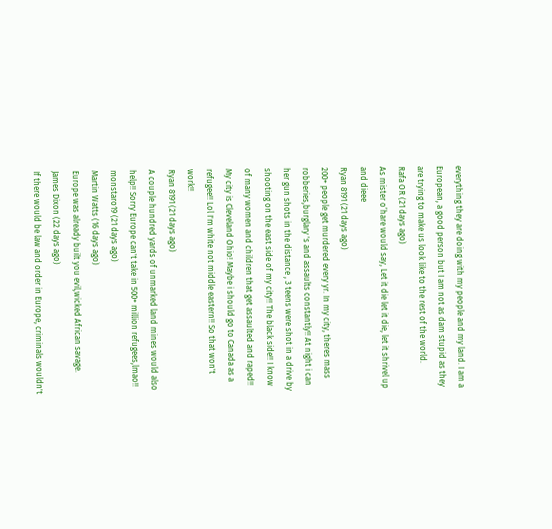everything they are doing with my people and my land. I am a European, a good person but I am not as dam stupid as they are trying to make us look like to the rest of the world.
Rafa OR (21 days ago)
As mister o’hare would say, Let it die let it die, let it shrivel up and dieee
Ryan 8191 (21 days ago)
200+ people get murdered every yr. In my city, theres mass robberies,burglary 's and assaults constantly!! At night i can her gun shots in the distance , 3 teens were shot in a drive by shooting on the east side of my city!! The black side!! I know of many women and children that get assaulted and raped!! My city is Cleveland Ohio! Maybe i should go to Canada as a refugee!! Lol I'm white not middle eastern!! So that won't work!!
Ryan 8191 (21 days ago)
A couple hundred yards of unmarked land mines would also help!! Sorry Europe can't take in 500+ million refugees,lmao!!
monstaro19 (21 days ago)
Martin Watts (16 days ago)
Europe was already built you evil,wicked African savage.
James Dixon (22 days ago)
If there would be law and order in Europe, criminals wouldn't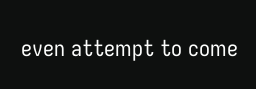even attempt to come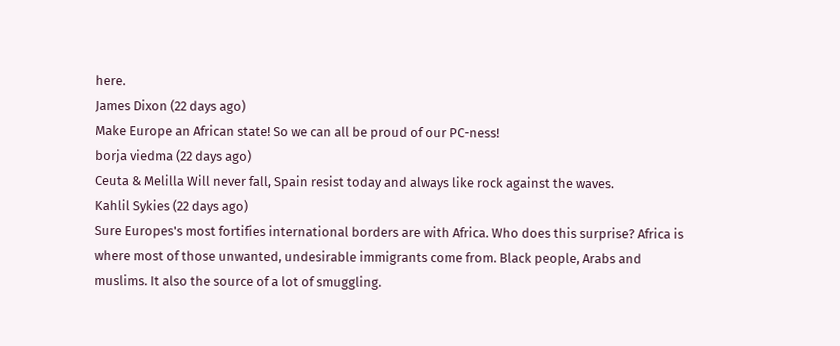here.
James Dixon (22 days ago)
Make Europe an African state! So we can all be proud of our PC-ness!
borja viedma (22 days ago)
Ceuta & Melilla Will never fall, Spain resist today and always like rock against the waves.
Kahlil Sykies (22 days ago)
Sure Europes's most fortifies international borders are with Africa. Who does this surprise? Africa is where most of those unwanted, undesirable immigrants come from. Black people, Arabs and muslims. It also the source of a lot of smuggling.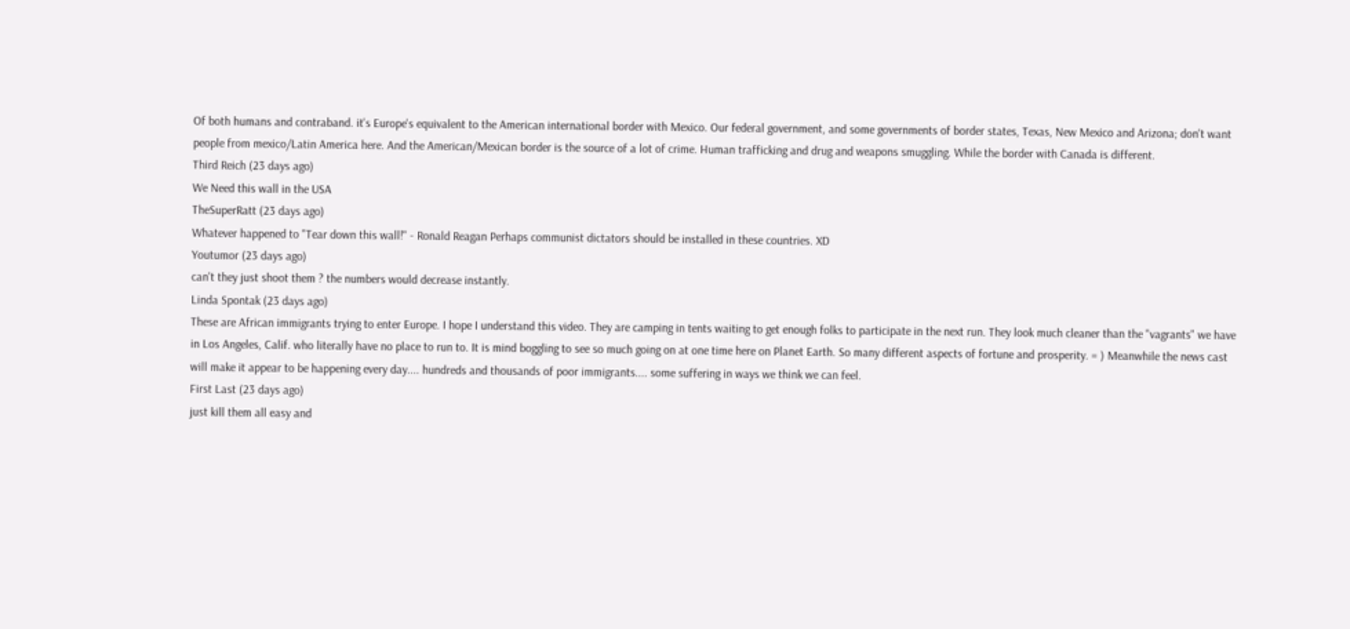Of both humans and contraband. it's Europe's equivalent to the American international border with Mexico. Our federal government, and some governments of border states, Texas, New Mexico and Arizona; don't want people from mexico/Latin America here. And the American/Mexican border is the source of a lot of crime. Human trafficking and drug and weapons smuggling. While the border with Canada is different.
Third Reich (23 days ago)
We Need this wall in the USA
TheSuperRatt (23 days ago)
Whatever happened to "Tear down this wall!" - Ronald Reagan Perhaps communist dictators should be installed in these countries. XD
Youtumor (23 days ago)
can't they just shoot them ? the numbers would decrease instantly.
Linda Spontak (23 days ago)
These are African immigrants trying to enter Europe. I hope I understand this video. They are camping in tents waiting to get enough folks to participate in the next run. They look much cleaner than the "vagrants" we have in Los Angeles, Calif. who literally have no place to run to. It is mind boggling to see so much going on at one time here on Planet Earth. So many different aspects of fortune and prosperity. = ) Meanwhile the news cast will make it appear to be happening every day.... hundreds and thousands of poor immigrants.... some suffering in ways we think we can feel.
First Last (23 days ago)
just kill them all easy and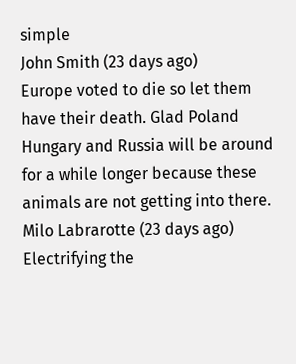simple
John Smith (23 days ago)
Europe voted to die so let them have their death. Glad Poland Hungary and Russia will be around for a while longer because these animals are not getting into there.
Milo Labrarotte (23 days ago)
Electrifying the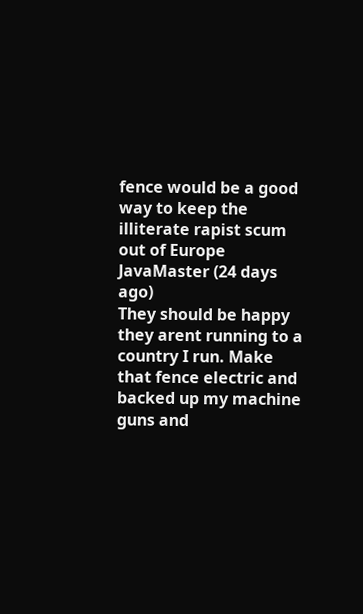fence would be a good way to keep the illiterate rapist scum out of Europe
JavaMaster (24 days ago)
They should be happy they arent running to a country I run. Make that fence electric and backed up my machine guns and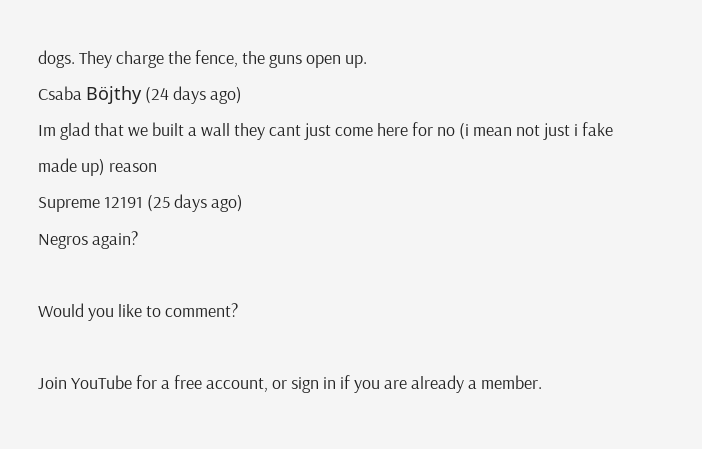dogs. They charge the fence, the guns open up.
Csaba Böjthy (24 days ago)
Im glad that we built a wall they cant just come here for no (i mean not just i fake made up) reason
Supreme 12191 (25 days ago)
Negros again?

Would you like to comment?

Join YouTube for a free account, or sign in if you are already a member.